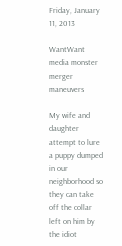Friday, January 11, 2013

WantWant media monster merger maneuvers

My wife and daughter attempt to lure a puppy dumped in our neighborhood so they can take off the collar left on him by the idiot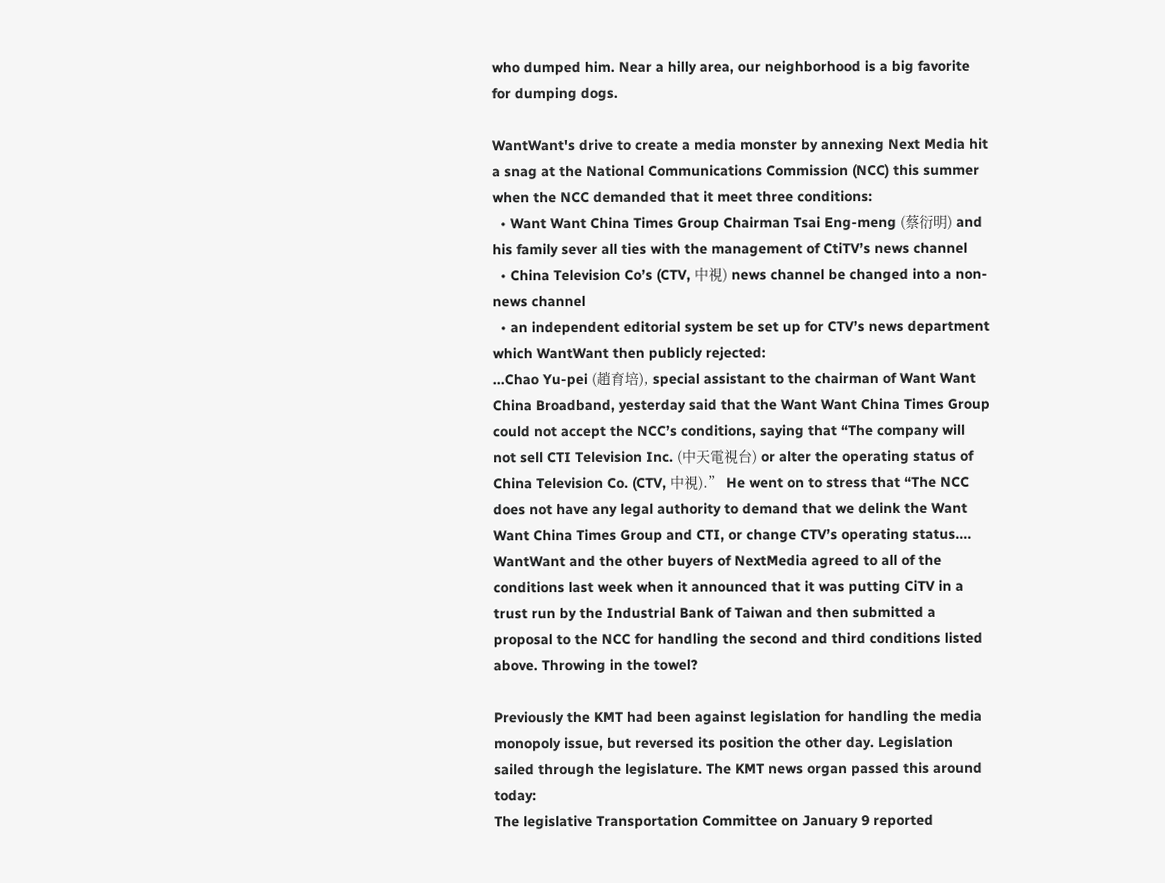who dumped him. Near a hilly area, our neighborhood is a big favorite for dumping dogs.

WantWant's drive to create a media monster by annexing Next Media hit a snag at the National Communications Commission (NCC) this summer when the NCC demanded that it meet three conditions:
  • Want Want China Times Group Chairman Tsai Eng-meng (蔡衍明) and his family sever all ties with the management of CtiTV’s news channel
  • China Television Co’s (CTV, 中視) news channel be changed into a non-news channel
  • an independent editorial system be set up for CTV’s news department
which WantWant then publicly rejected:
...Chao Yu-pei (趙育培), special assistant to the chairman of Want Want China Broadband, yesterday said that the Want Want China Times Group could not accept the NCC’s conditions, saying that “The company will not sell CTI Television Inc. (中天電視台) or alter the operating status of China Television Co. (CTV, 中視).” He went on to stress that “The NCC does not have any legal authority to demand that we delink the Want Want China Times Group and CTI, or change CTV’s operating status....
WantWant and the other buyers of NextMedia agreed to all of the conditions last week when it announced that it was putting CiTV in a trust run by the Industrial Bank of Taiwan and then submitted a proposal to the NCC for handling the second and third conditions listed above. Throwing in the towel?

Previously the KMT had been against legislation for handling the media monopoly issue, but reversed its position the other day. Legislation sailed through the legislature. The KMT news organ passed this around today:
The legislative Transportation Committee on January 9 reported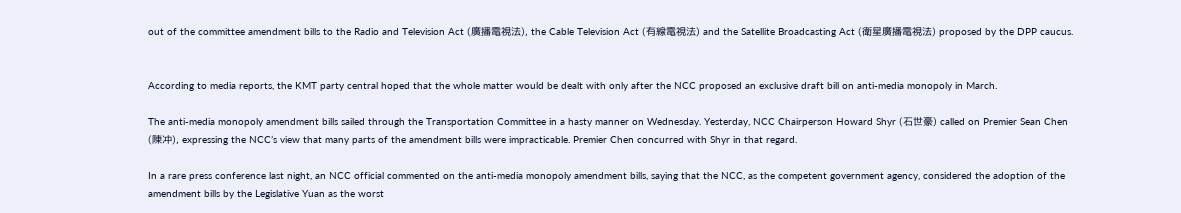out of the committee amendment bills to the Radio and Television Act (廣播電視法), the Cable Television Act (有線電視法) and the Satellite Broadcasting Act (衛星廣播電視法) proposed by the DPP caucus.


According to media reports, the KMT party central hoped that the whole matter would be dealt with only after the NCC proposed an exclusive draft bill on anti-media monopoly in March.

The anti-media monopoly amendment bills sailed through the Transportation Committee in a hasty manner on Wednesday. Yesterday, NCC Chairperson Howard Shyr (石世豪) called on Premier Sean Chen (陳冲), expressing the NCC’s view that many parts of the amendment bills were impracticable. Premier Chen concurred with Shyr in that regard.

In a rare press conference last night, an NCC official commented on the anti-media monopoly amendment bills, saying that the NCC, as the competent government agency, considered the adoption of the amendment bills by the Legislative Yuan as the worst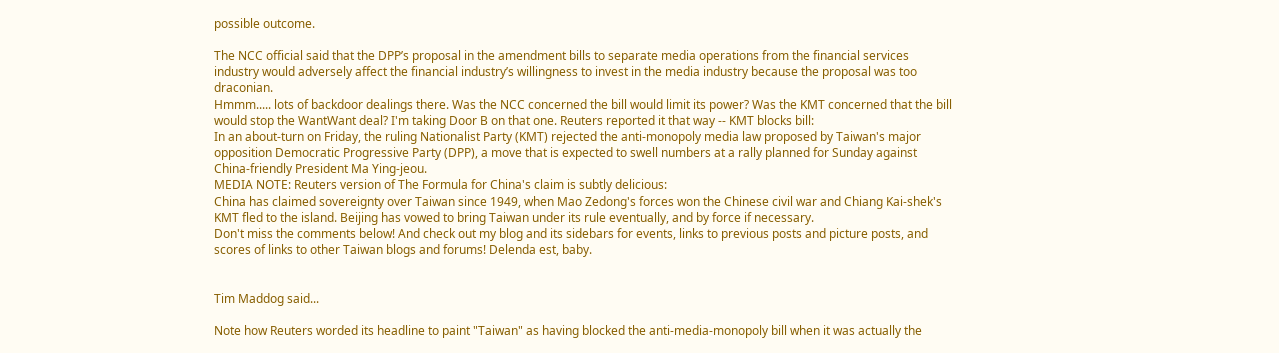possible outcome.

The NCC official said that the DPP’s proposal in the amendment bills to separate media operations from the financial services industry would adversely affect the financial industry’s willingness to invest in the media industry because the proposal was too draconian.
Hmmm..... lots of backdoor dealings there. Was the NCC concerned the bill would limit its power? Was the KMT concerned that the bill would stop the WantWant deal? I'm taking Door B on that one. Reuters reported it that way -- KMT blocks bill:
In an about-turn on Friday, the ruling Nationalist Party (KMT) rejected the anti-monopoly media law proposed by Taiwan's major opposition Democratic Progressive Party (DPP), a move that is expected to swell numbers at a rally planned for Sunday against China-friendly President Ma Ying-jeou.
MEDIA NOTE: Reuters version of The Formula for China's claim is subtly delicious:
China has claimed sovereignty over Taiwan since 1949, when Mao Zedong's forces won the Chinese civil war and Chiang Kai-shek's KMT fled to the island. Beijing has vowed to bring Taiwan under its rule eventually, and by force if necessary.
Don't miss the comments below! And check out my blog and its sidebars for events, links to previous posts and picture posts, and scores of links to other Taiwan blogs and forums! Delenda est, baby.


Tim Maddog said...

Note how Reuters worded its headline to paint "Taiwan" as having blocked the anti-media-monopoly bill when it was actually the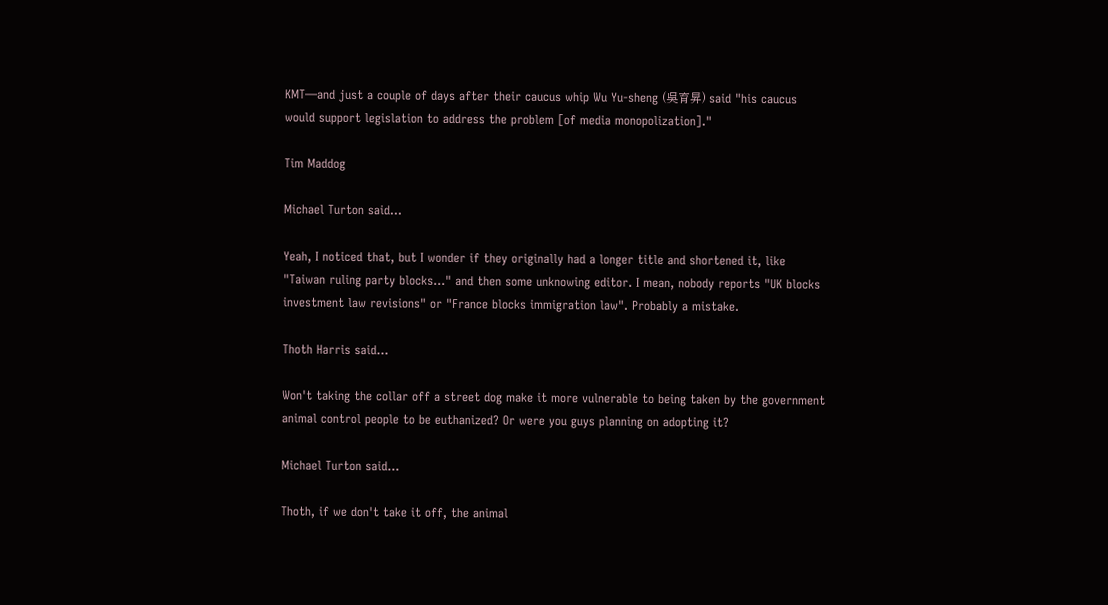KMT—and just a couple of days after their caucus whip Wu Yu-sheng (吳育昇) said "his caucus would support legislation to address the problem [of media monopolization]."

Tim Maddog

Michael Turton said...

Yeah, I noticed that, but I wonder if they originally had a longer title and shortened it, like "Taiwan ruling party blocks..." and then some unknowing editor. I mean, nobody reports "UK blocks investment law revisions" or "France blocks immigration law". Probably a mistake.

Thoth Harris said...

Won't taking the collar off a street dog make it more vulnerable to being taken by the government animal control people to be euthanized? Or were you guys planning on adopting it?

Michael Turton said...

Thoth, if we don't take it off, the animal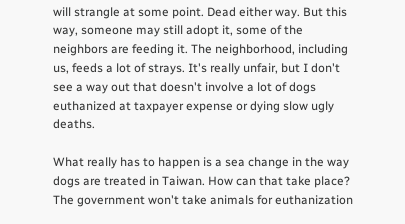will strangle at some point. Dead either way. But this way, someone may still adopt it, some of the neighbors are feeding it. The neighborhood, including us, feeds a lot of strays. It's really unfair, but I don't see a way out that doesn't involve a lot of dogs euthanized at taxpayer expense or dying slow ugly deaths.

What really has to happen is a sea change in the way dogs are treated in Taiwan. How can that take place? The government won't take animals for euthanization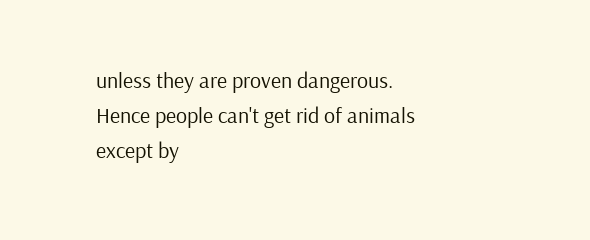unless they are proven dangerous. Hence people can't get rid of animals except by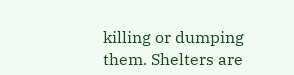killing or dumping them. Shelters are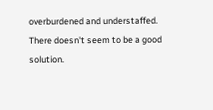overburdened and understaffed. There doesn't seem to be a good solution.